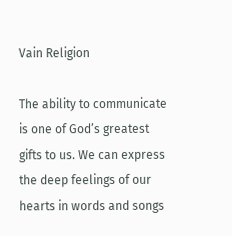Vain Religion

The ability to communicate is one of God’s greatest gifts to us. We can express the deep feelings of our hearts in words and songs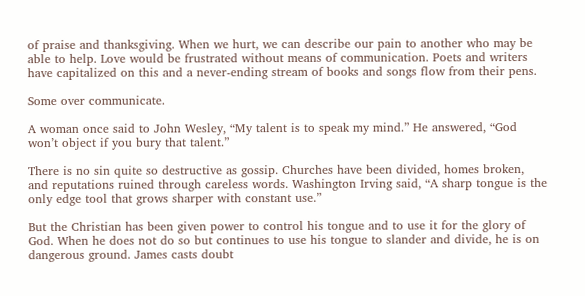of praise and thanksgiving. When we hurt, we can describe our pain to another who may be able to help. Love would be frustrated without means of communication. Poets and writers have capitalized on this and a never-ending stream of books and songs flow from their pens.

Some over communicate.

A woman once said to John Wesley, “My talent is to speak my mind.” He answered, “God won’t object if you bury that talent.”

There is no sin quite so destructive as gossip. Churches have been divided, homes broken, and reputations ruined through careless words. Washington Irving said, “A sharp tongue is the only edge tool that grows sharper with constant use.”

But the Christian has been given power to control his tongue and to use it for the glory of God. When he does not do so but continues to use his tongue to slander and divide, he is on dangerous ground. James casts doubt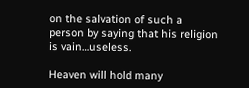on the salvation of such a person by saying that his religion is vain…useless.

Heaven will hold many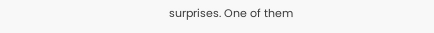surprises. One of them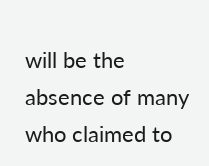will be the absence of many who claimed to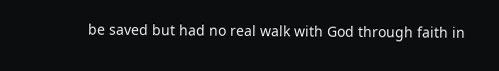be saved but had no real walk with God through faith in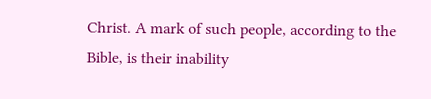Christ. A mark of such people, according to the Bible, is their inability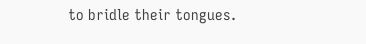to bridle their tongues.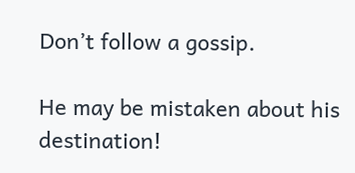Don’t follow a gossip.

He may be mistaken about his destination!